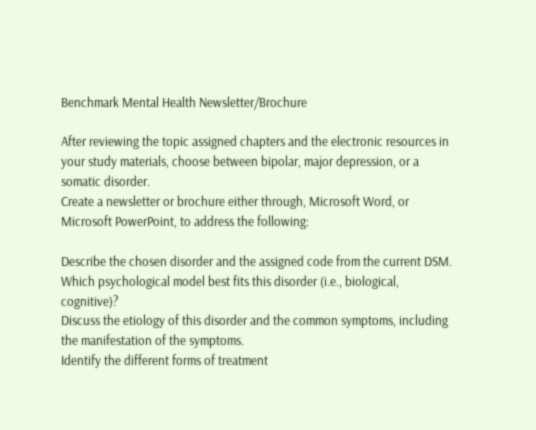Benchmark Mental Health Newsletter/Brochure

After reviewing the topic assigned chapters and the electronic resources in your study materials, choose between bipolar, major depression, or a somatic disorder.
Create a newsletter or brochure either through, Microsoft Word, or Microsoft PowerPoint, to address the following:

Describe the chosen disorder and the assigned code from the current DSM.
Which psychological model best fits this disorder (i.e., biological, cognitive)?
Discuss the etiology of this disorder and the common symptoms, including the manifestation of the symptoms.
Identify the different forms of treatment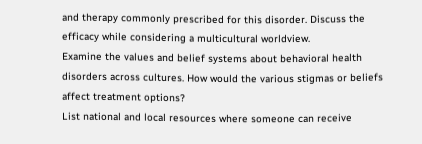and therapy commonly prescribed for this disorder. Discuss the efficacy while considering a multicultural worldview.
Examine the values and belief systems about behavioral health disorders across cultures. How would the various stigmas or beliefs affect treatment options?
List national and local resources where someone can receive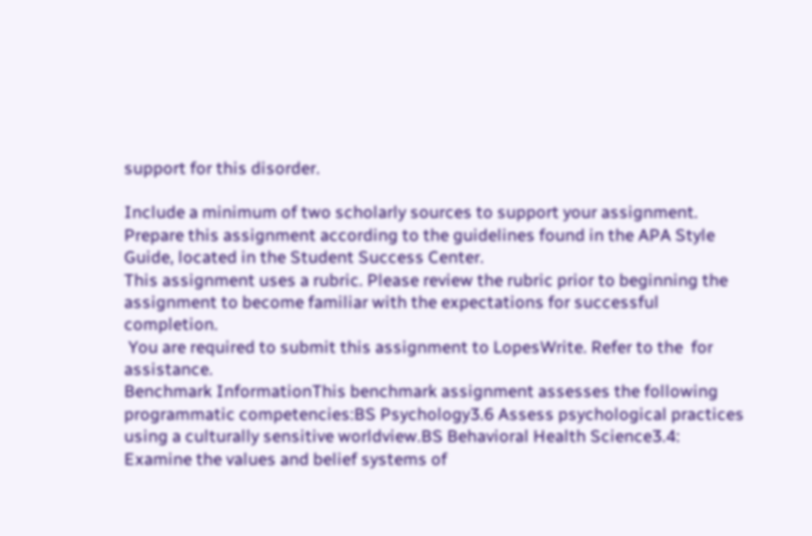support for this disorder.

Include a minimum of two scholarly sources to support your assignment.
Prepare this assignment according to the guidelines found in the APA Style Guide, located in the Student Success Center.
This assignment uses a rubric. Please review the rubric prior to beginning the assignment to become familiar with the expectations for successful completion.
 You are required to submit this assignment to LopesWrite. Refer to the  for assistance.
Benchmark InformationThis benchmark assignment assesses the following programmatic competencies:BS Psychology3.6 Assess psychological practices using a culturally sensitive worldview.BS Behavioral Health Science3.4: Examine the values and belief systems of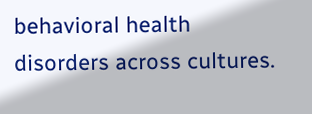behavioral health disorders across cultures.